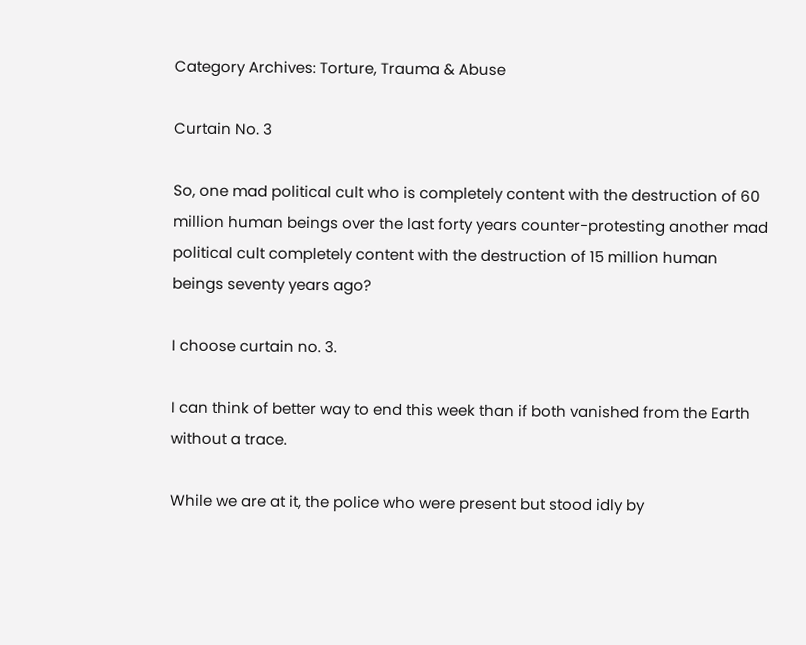Category Archives: Torture, Trauma & Abuse

Curtain No. 3

So, one mad political cult who is completely content with the destruction of 60 million human beings over the last forty years counter-protesting another mad political cult completely content with the destruction of 15 million human beings seventy years ago?

I choose curtain no. 3.

I can think of better way to end this week than if both vanished from the Earth without a trace.

While we are at it, the police who were present but stood idly by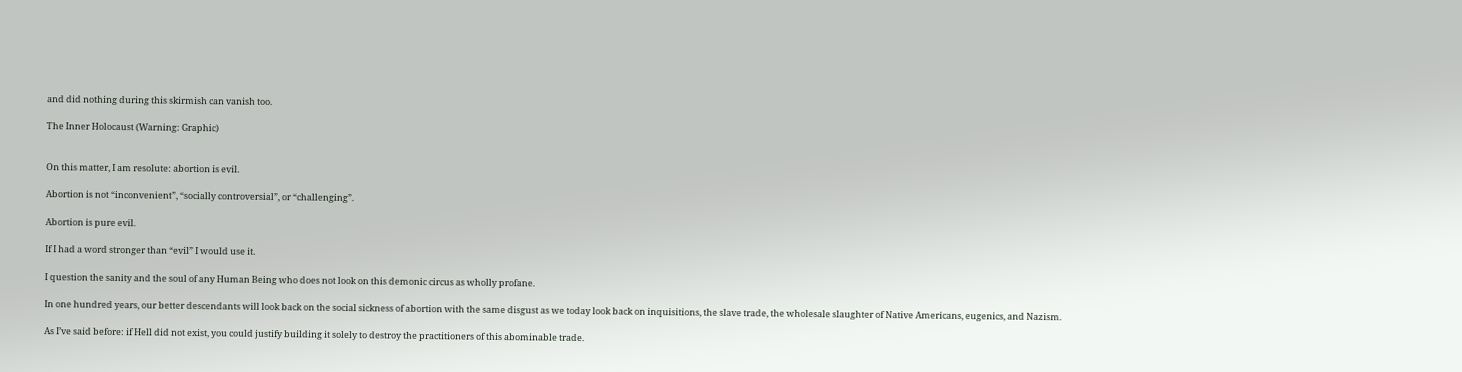and did nothing during this skirmish can vanish too.

The Inner Holocaust (Warning: Graphic)


On this matter, I am resolute: abortion is evil.

Abortion is not “inconvenient”, “socially controversial”, or “challenging”.

Abortion is pure evil.

If I had a word stronger than “evil” I would use it.

I question the sanity and the soul of any Human Being who does not look on this demonic circus as wholly profane.

In one hundred years, our better descendants will look back on the social sickness of abortion with the same disgust as we today look back on inquisitions, the slave trade, the wholesale slaughter of Native Americans, eugenics, and Nazism.

As I’ve said before: if Hell did not exist, you could justify building it solely to destroy the practitioners of this abominable trade.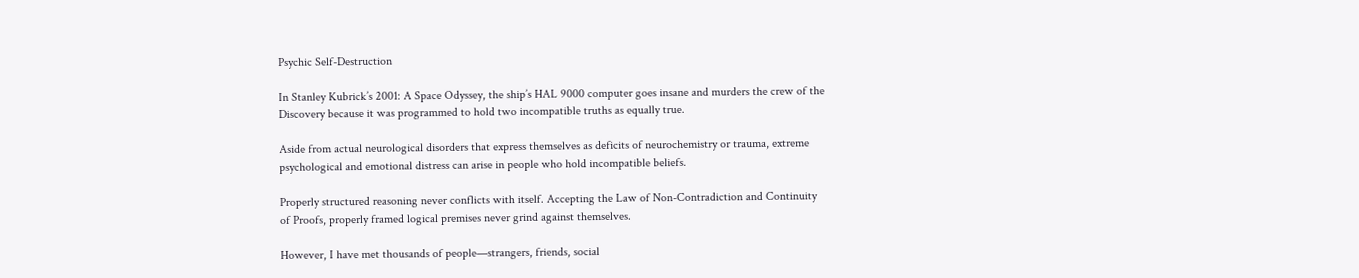Psychic Self-Destruction

In Stanley Kubrick’s 2001: A Space Odyssey, the ship’s HAL 9000 computer goes insane and murders the crew of the Discovery because it was programmed to hold two incompatible truths as equally true.

Aside from actual neurological disorders that express themselves as deficits of neurochemistry or trauma, extreme psychological and emotional distress can arise in people who hold incompatible beliefs.

Properly structured reasoning never conflicts with itself. Accepting the Law of Non-Contradiction and Continuity of Proofs, properly framed logical premises never grind against themselves.

However, I have met thousands of people—strangers, friends, social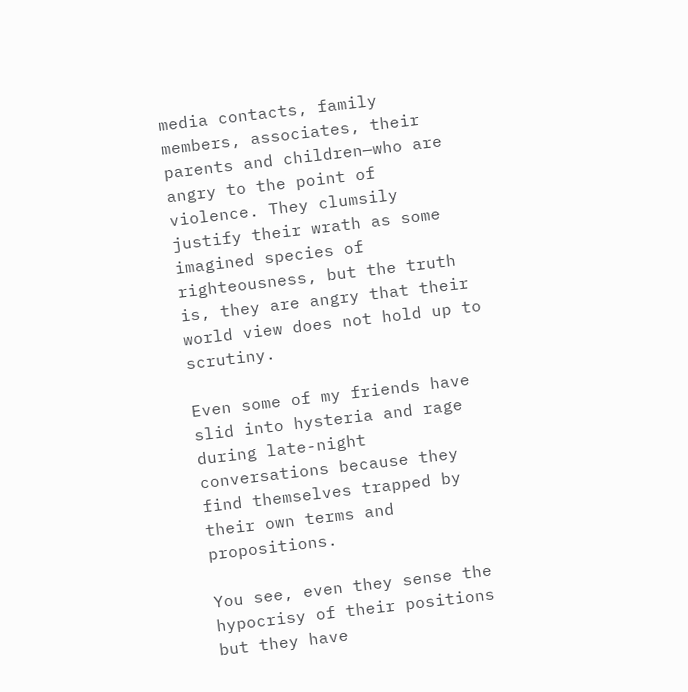media contacts, family members, associates, their parents and children—who are angry to the point of violence. They clumsily justify their wrath as some imagined species of righteousness, but the truth is, they are angry that their world view does not hold up to scrutiny.

Even some of my friends have slid into hysteria and rage during late-night conversations because they find themselves trapped by their own terms and propositions.

You see, even they sense the hypocrisy of their positions but they have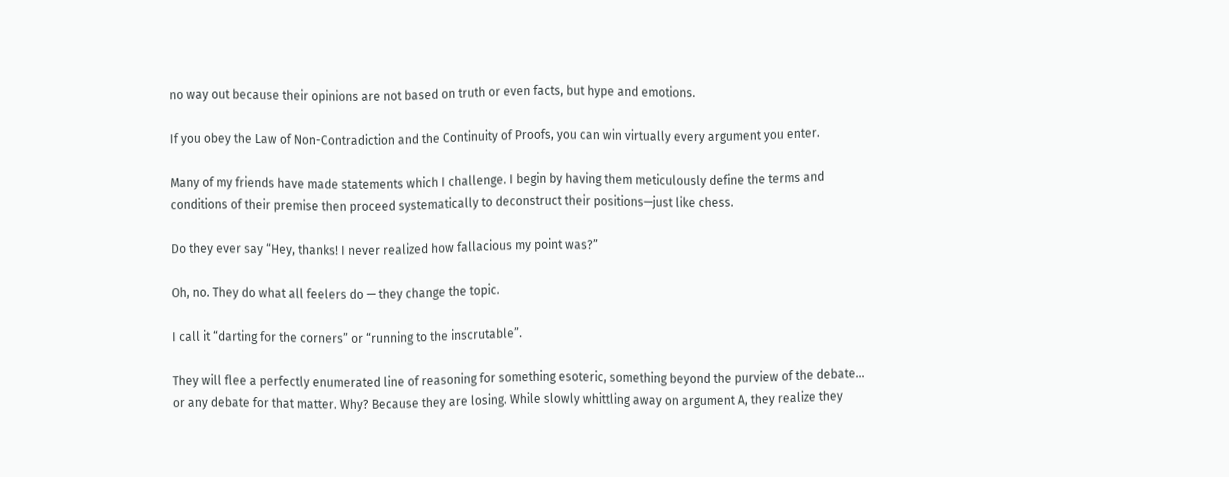no way out because their opinions are not based on truth or even facts, but hype and emotions.

If you obey the Law of Non-Contradiction and the Continuity of Proofs, you can win virtually every argument you enter.

Many of my friends have made statements which I challenge. I begin by having them meticulously define the terms and conditions of their premise then proceed systematically to deconstruct their positions—just like chess.

Do they ever say “Hey, thanks! I never realized how fallacious my point was?”

Oh, no. They do what all feelers do — they change the topic.

I call it “darting for the corners” or “running to the inscrutable”.

They will flee a perfectly enumerated line of reasoning for something esoteric, something beyond the purview of the debate… or any debate for that matter. Why? Because they are losing. While slowly whittling away on argument A, they realize they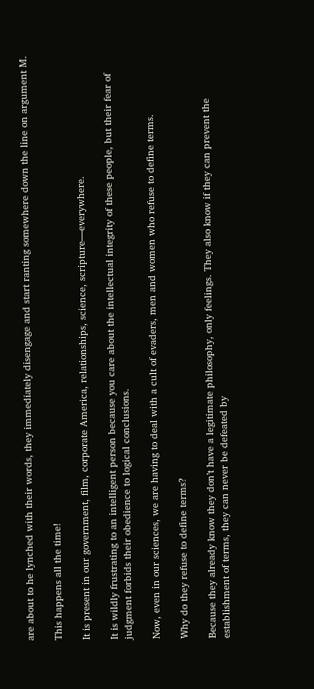are about to he lynched with their words, they immediately disengage and start ranting somewhere down the line on argument M.

This happens all the time!

It is present in our government, film, corporate America, relationships, science, scripture—everywhere.

It is wildly frustrating to an intelligent person because you care about the intellectual integrity of these people, but their fear of judgment forbids their obedience to logical conclusions.

Now, even in our sciences, we are having to deal with a cult of evaders, men and women who refuse to define terms.

Why do they refuse to define terms?

Because they already know they don’t have a legitimate philosophy, only feelings. They also know if they can prevent the establishment of terms, they can never be defeated by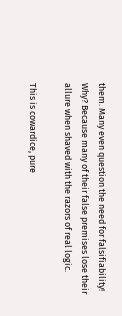them. Many even question the need for falsifiability! Why? Because many of their false premises lose their allure when shaved with the razors of real logic.

This is cowardice, pure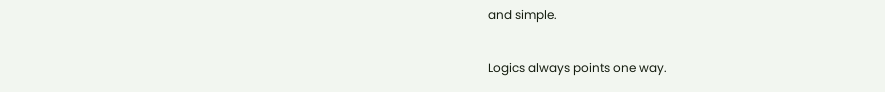and simple.

Logics always points one way.